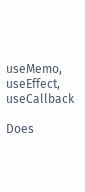useMemo, useEffect, useCallback

Does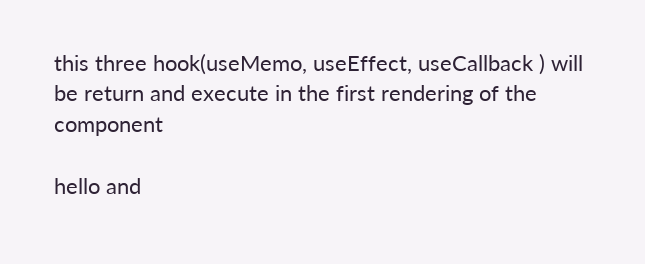this three hook(useMemo, useEffect, useCallback ) will be return and execute in the first rendering of the component

hello and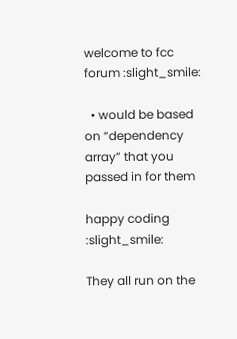welcome to fcc forum :slight_smile:

  • would be based on “dependency array” that you passed in for them

happy coding :slight_smile:

They all run on the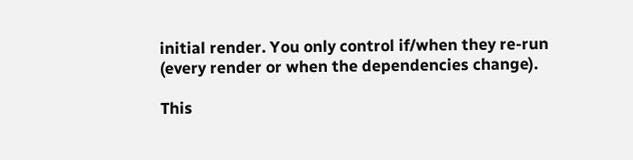initial render. You only control if/when they re-run (every render or when the dependencies change).

This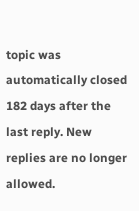topic was automatically closed 182 days after the last reply. New replies are no longer allowed.